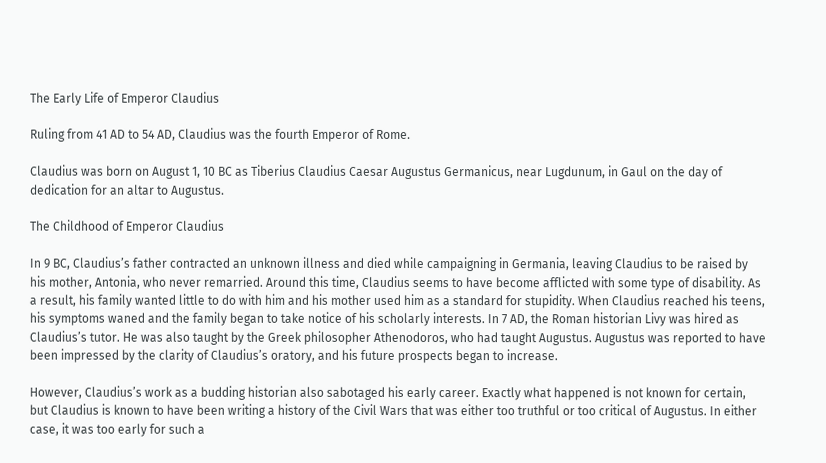The Early Life of Emperor Claudius

Ruling from 41 AD to 54 AD, Claudius was the fourth Emperor of Rome.

Claudius was born on August 1, 10 BC as Tiberius Claudius Caesar Augustus Germanicus, near Lugdunum, in Gaul on the day of dedication for an altar to Augustus.

The Childhood of Emperor Claudius

In 9 BC, Claudius’s father contracted an unknown illness and died while campaigning in Germania, leaving Claudius to be raised by his mother, Antonia, who never remarried. Around this time, Claudius seems to have become afflicted with some type of disability. As a result, his family wanted little to do with him and his mother used him as a standard for stupidity. When Claudius reached his teens, his symptoms waned and the family began to take notice of his scholarly interests. In 7 AD, the Roman historian Livy was hired as Claudius’s tutor. He was also taught by the Greek philosopher Athenodoros, who had taught Augustus. Augustus was reported to have been impressed by the clarity of Claudius’s oratory, and his future prospects began to increase.

However, Claudius’s work as a budding historian also sabotaged his early career. Exactly what happened is not known for certain, but Claudius is known to have been writing a history of the Civil Wars that was either too truthful or too critical of Augustus. In either case, it was too early for such a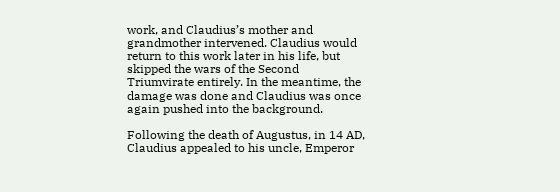work, and Claudius’s mother and grandmother intervened. Claudius would return to this work later in his life, but skipped the wars of the Second Triumvirate entirely. In the meantime, the damage was done and Claudius was once again pushed into the background.

Following the death of Augustus, in 14 AD, Claudius appealed to his uncle, Emperor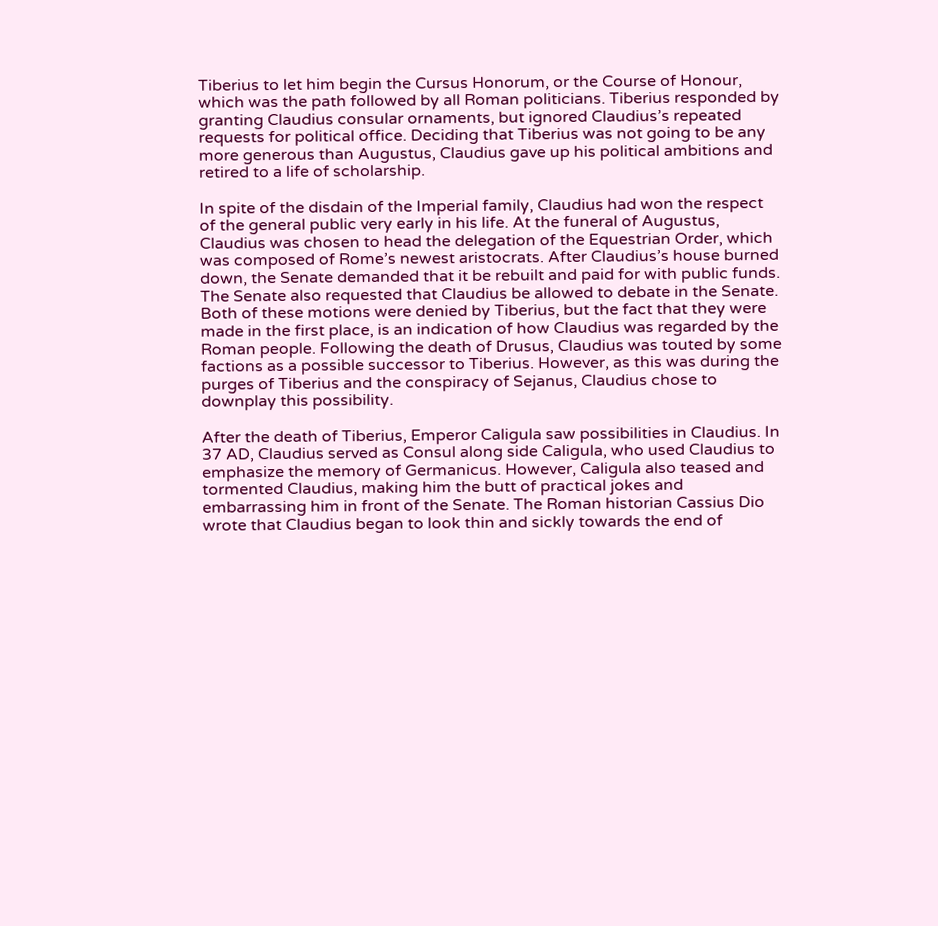Tiberius to let him begin the Cursus Honorum, or the Course of Honour, which was the path followed by all Roman politicians. Tiberius responded by granting Claudius consular ornaments, but ignored Claudius’s repeated requests for political office. Deciding that Tiberius was not going to be any more generous than Augustus, Claudius gave up his political ambitions and retired to a life of scholarship.

In spite of the disdain of the Imperial family, Claudius had won the respect of the general public very early in his life. At the funeral of Augustus, Claudius was chosen to head the delegation of the Equestrian Order, which was composed of Rome’s newest aristocrats. After Claudius’s house burned down, the Senate demanded that it be rebuilt and paid for with public funds. The Senate also requested that Claudius be allowed to debate in the Senate. Both of these motions were denied by Tiberius, but the fact that they were made in the first place, is an indication of how Claudius was regarded by the Roman people. Following the death of Drusus, Claudius was touted by some factions as a possible successor to Tiberius. However, as this was during the purges of Tiberius and the conspiracy of Sejanus, Claudius chose to downplay this possibility.

After the death of Tiberius, Emperor Caligula saw possibilities in Claudius. In 37 AD, Claudius served as Consul along side Caligula, who used Claudius to emphasize the memory of Germanicus. However, Caligula also teased and tormented Claudius, making him the butt of practical jokes and embarrassing him in front of the Senate. The Roman historian Cassius Dio wrote that Claudius began to look thin and sickly towards the end of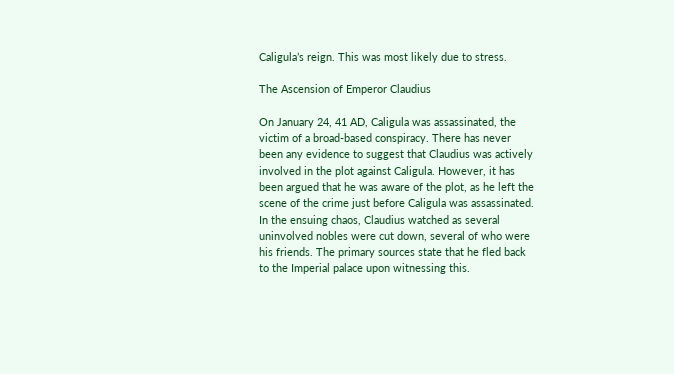Caligula’s reign. This was most likely due to stress.

The Ascension of Emperor Claudius

On January 24, 41 AD, Caligula was assassinated, the victim of a broad-based conspiracy. There has never been any evidence to suggest that Claudius was actively involved in the plot against Caligula. However, it has been argued that he was aware of the plot, as he left the scene of the crime just before Caligula was assassinated. In the ensuing chaos, Claudius watched as several uninvolved nobles were cut down, several of who were his friends. The primary sources state that he fled back to the Imperial palace upon witnessing this.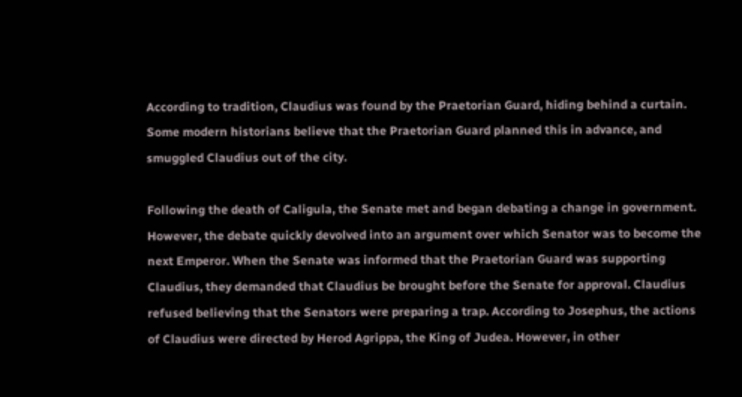According to tradition, Claudius was found by the Praetorian Guard, hiding behind a curtain. Some modern historians believe that the Praetorian Guard planned this in advance, and smuggled Claudius out of the city.

Following the death of Caligula, the Senate met and began debating a change in government. However, the debate quickly devolved into an argument over which Senator was to become the next Emperor. When the Senate was informed that the Praetorian Guard was supporting Claudius, they demanded that Claudius be brought before the Senate for approval. Claudius refused believing that the Senators were preparing a trap. According to Josephus, the actions of Claudius were directed by Herod Agrippa, the King of Judea. However, in other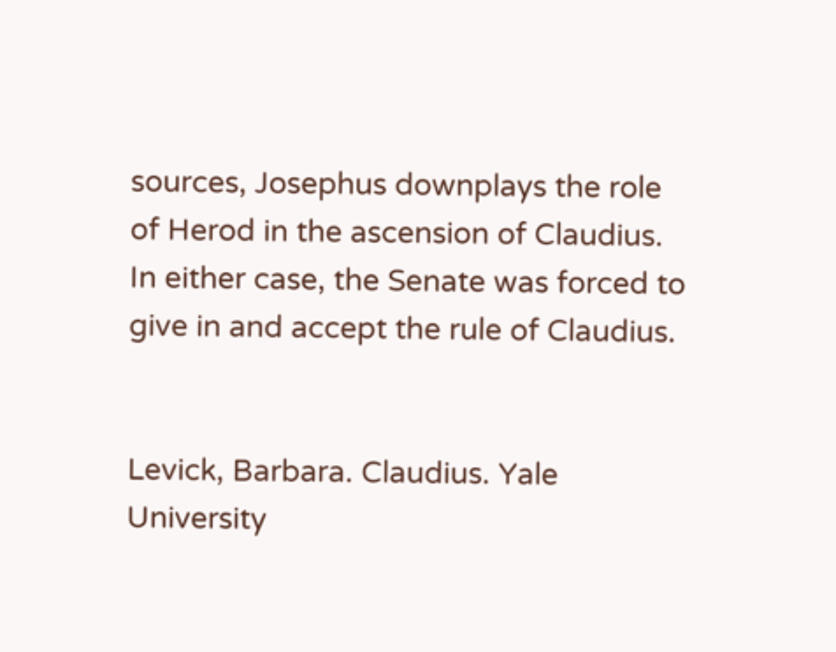sources, Josephus downplays the role of Herod in the ascension of Claudius. In either case, the Senate was forced to give in and accept the rule of Claudius.


Levick, Barbara. Claudius. Yale University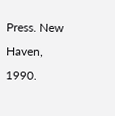Press. New Haven, 1990.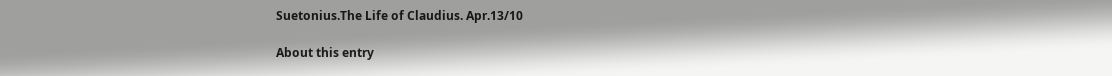Suetonius.The Life of Claudius. Apr.13/10

About this entry